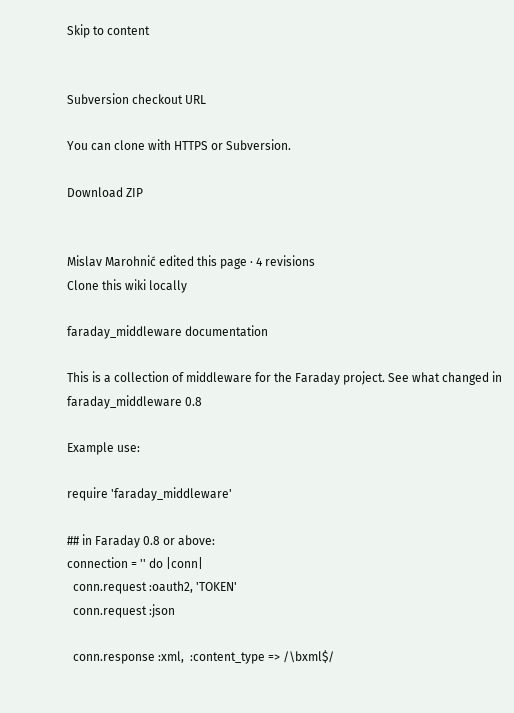Skip to content


Subversion checkout URL

You can clone with HTTPS or Subversion.

Download ZIP


Mislav Marohnić edited this page · 4 revisions
Clone this wiki locally

faraday_middleware documentation

This is a collection of middleware for the Faraday project. See what changed in faraday_middleware 0.8

Example use:

require 'faraday_middleware'

## in Faraday 0.8 or above:
connection = '' do |conn|
  conn.request :oauth2, 'TOKEN'
  conn.request :json

  conn.response :xml,  :content_type => /\bxml$/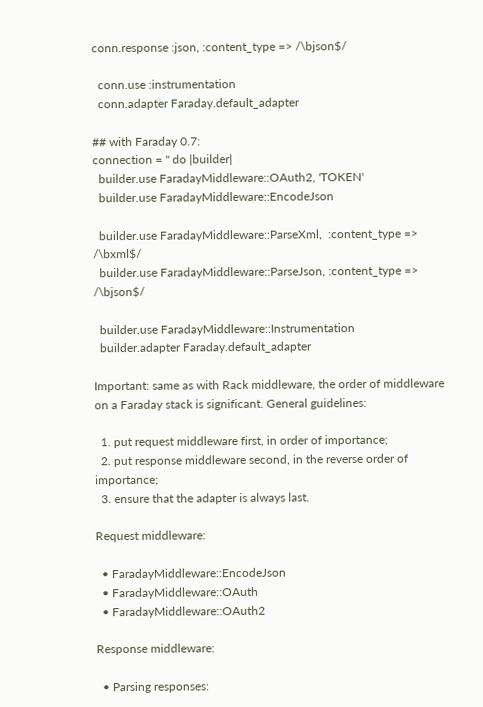conn.response :json, :content_type => /\bjson$/

  conn.use :instrumentation
  conn.adapter Faraday.default_adapter

## with Faraday 0.7:
connection = '' do |builder|
  builder.use FaradayMiddleware::OAuth2, 'TOKEN'
  builder.use FaradayMiddleware::EncodeJson

  builder.use FaradayMiddleware::ParseXml,  :content_type => /\bxml$/
  builder.use FaradayMiddleware::ParseJson, :content_type => /\bjson$/

  builder.use FaradayMiddleware::Instrumentation
  builder.adapter Faraday.default_adapter

Important: same as with Rack middleware, the order of middleware on a Faraday stack is significant. General guidelines:

  1. put request middleware first, in order of importance;
  2. put response middleware second, in the reverse order of importance;
  3. ensure that the adapter is always last.

Request middleware:

  • FaradayMiddleware::EncodeJson
  • FaradayMiddleware::OAuth
  • FaradayMiddleware::OAuth2

Response middleware:

  • Parsing responses: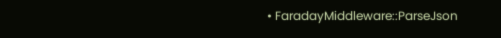• FaradayMiddleware::ParseJson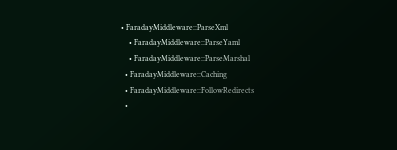• FaradayMiddleware::ParseXml
    • FaradayMiddleware::ParseYaml
    • FaradayMiddleware::ParseMarshal
  • FaradayMiddleware::Caching
  • FaradayMiddleware::FollowRedirects
  •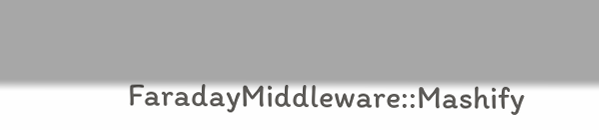FaradayMiddleware::Mashify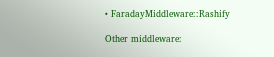• FaradayMiddleware::Rashify

Other middleware: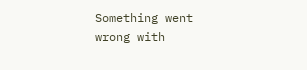Something went wrong with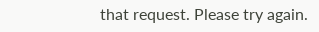that request. Please try again.